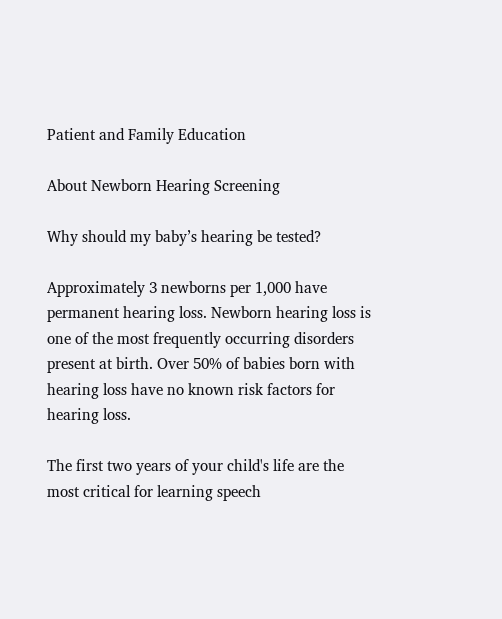Patient and Family Education

About Newborn Hearing Screening

Why should my baby’s hearing be tested?

Approximately 3 newborns per 1,000 have permanent hearing loss. Newborn hearing loss is one of the most frequently occurring disorders present at birth. Over 50% of babies born with hearing loss have no known risk factors for hearing loss.

The first two years of your child's life are the most critical for learning speech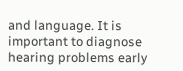and language. It is important to diagnose hearing problems early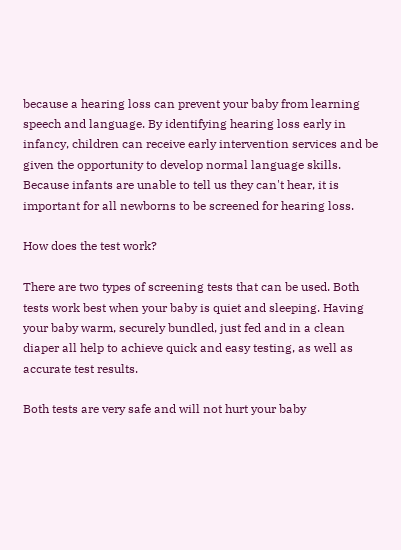because a hearing loss can prevent your baby from learning speech and language. By identifying hearing loss early in infancy, children can receive early intervention services and be given the opportunity to develop normal language skills. Because infants are unable to tell us they can't hear, it is important for all newborns to be screened for hearing loss.

How does the test work?

There are two types of screening tests that can be used. Both tests work best when your baby is quiet and sleeping. Having your baby warm, securely bundled, just fed and in a clean diaper all help to achieve quick and easy testing, as well as accurate test results.

Both tests are very safe and will not hurt your baby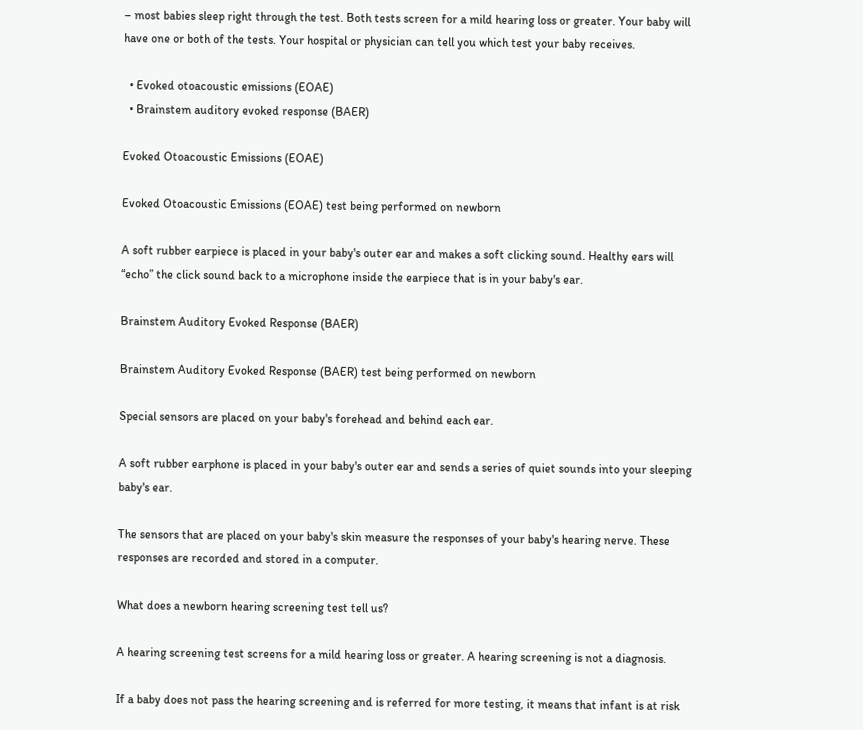– most babies sleep right through the test. Both tests screen for a mild hearing loss or greater. Your baby will have one or both of the tests. Your hospital or physician can tell you which test your baby receives.

  • Evoked otoacoustic emissions (EOAE)
  • Brainstem auditory evoked response (BAER)

Evoked Otoacoustic Emissions (EOAE)

Evoked Otoacoustic Emissions (EOAE) test being performed on newborn

A soft rubber earpiece is placed in your baby's outer ear and makes a soft clicking sound. Healthy ears will “echo” the click sound back to a microphone inside the earpiece that is in your baby's ear.

Brainstem Auditory Evoked Response (BAER)

Brainstem Auditory Evoked Response (BAER) test being performed on newborn

Special sensors are placed on your baby's forehead and behind each ear.

A soft rubber earphone is placed in your baby's outer ear and sends a series of quiet sounds into your sleeping baby's ear.

The sensors that are placed on your baby's skin measure the responses of your baby's hearing nerve. These responses are recorded and stored in a computer.

What does a newborn hearing screening test tell us?

A hearing screening test screens for a mild hearing loss or greater. A hearing screening is not a diagnosis.

If a baby does not pass the hearing screening and is referred for more testing, it means that infant is at risk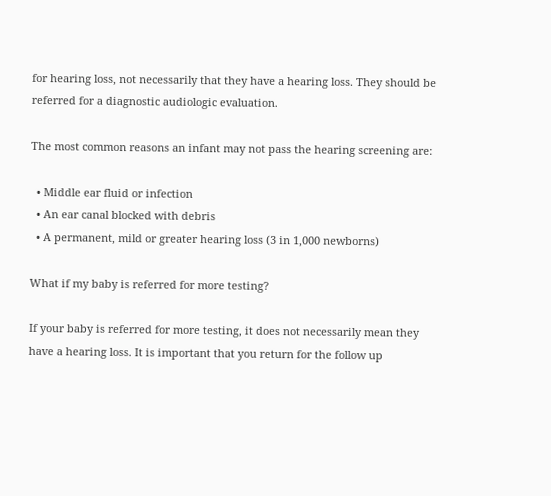for hearing loss, not necessarily that they have a hearing loss. They should be referred for a diagnostic audiologic evaluation.

The most common reasons an infant may not pass the hearing screening are:

  • Middle ear fluid or infection
  • An ear canal blocked with debris
  • A permanent, mild or greater hearing loss (3 in 1,000 newborns)

What if my baby is referred for more testing?

If your baby is referred for more testing, it does not necessarily mean they have a hearing loss. It is important that you return for the follow up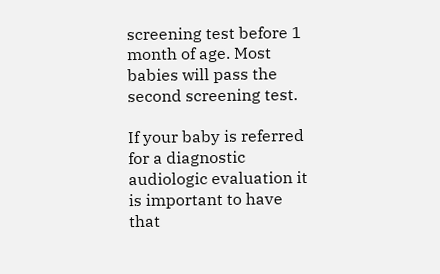screening test before 1 month of age. Most babies will pass the second screening test.

If your baby is referred for a diagnostic audiologic evaluation it is important to have that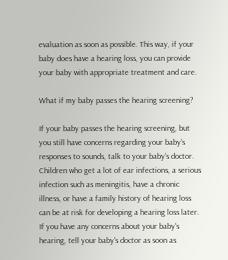evaluation as soon as possible. This way, if your baby does have a hearing loss, you can provide your baby with appropriate treatment and care.

What if my baby passes the hearing screening?

If your baby passes the hearing screening, but you still have concerns regarding your baby’s responses to sounds, talk to your baby’s doctor. Children who get a lot of ear infections, a serious infection such as meningitis, have a chronic illness, or have a family history of hearing loss can be at risk for developing a hearing loss later. If you have any concerns about your baby's hearing, tell your baby's doctor as soon as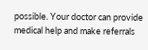possible. Your doctor can provide medical help and make referrals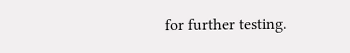for further testing.